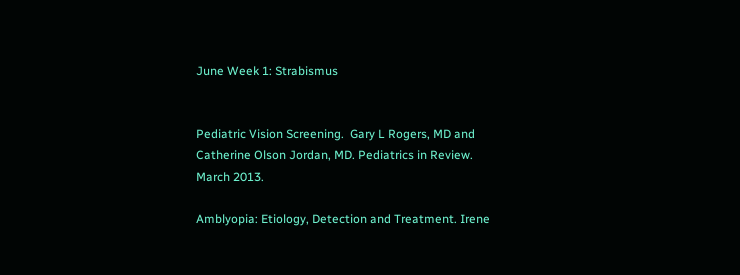June Week 1: Strabismus


Pediatric Vision Screening.  Gary L Rogers, MD and Catherine Olson Jordan, MD. Pediatrics in Review. March 2013.

Amblyopia: Etiology, Detection and Treatment. Irene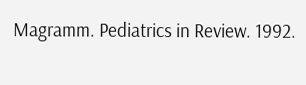Magramm. Pediatrics in Review. 1992.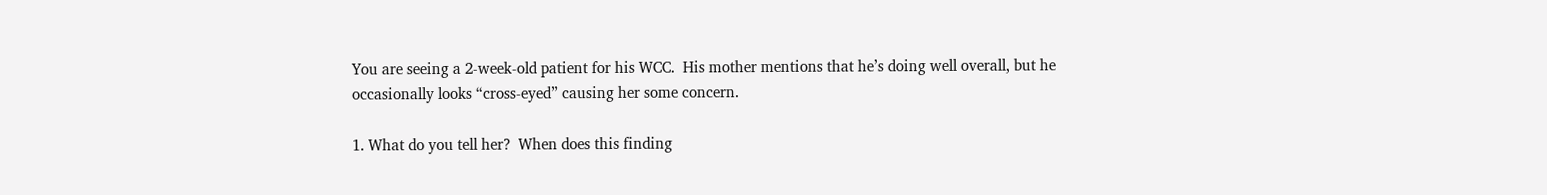You are seeing a 2-week-old patient for his WCC.  His mother mentions that he’s doing well overall, but he occasionally looks “cross-eyed” causing her some concern.

1. What do you tell her?  When does this finding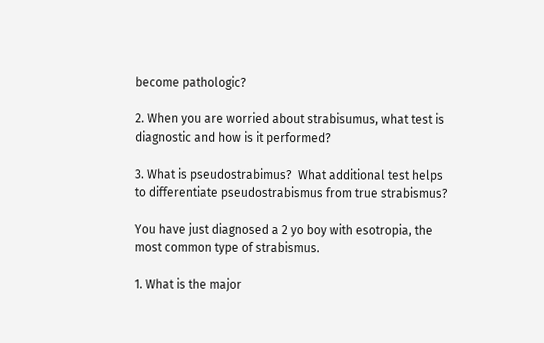become pathologic?

2. When you are worried about strabisumus, what test is diagnostic and how is it performed?

3. What is pseudostrabimus?  What additional test helps to differentiate pseudostrabismus from true strabismus?

You have just diagnosed a 2 yo boy with esotropia, the most common type of strabismus.

1. What is the major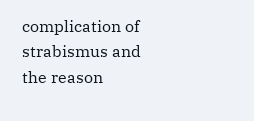complication of strabismus and the reason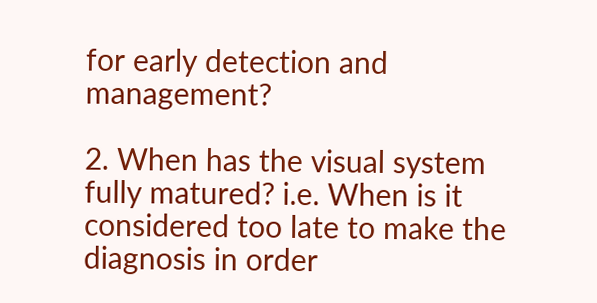for early detection and management?

2. When has the visual system fully matured? i.e. When is it considered too late to make the diagnosis in order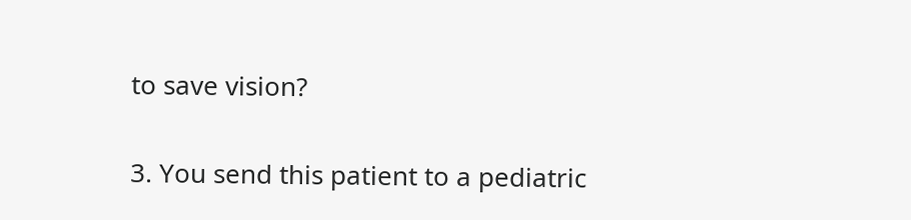to save vision?

3. You send this patient to a pediatric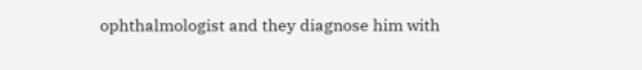ophthalmologist and they diagnose him with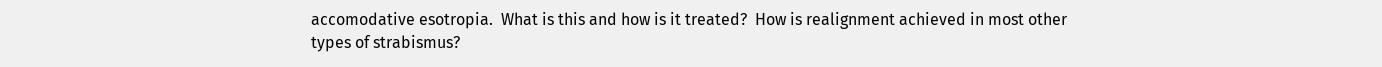accomodative esotropia.  What is this and how is it treated?  How is realignment achieved in most other types of strabismus?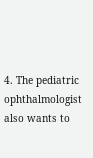4. The pediatric ophthalmologist also wants to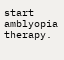start amblyopia therapy.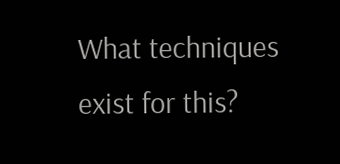What techniques exist for this?